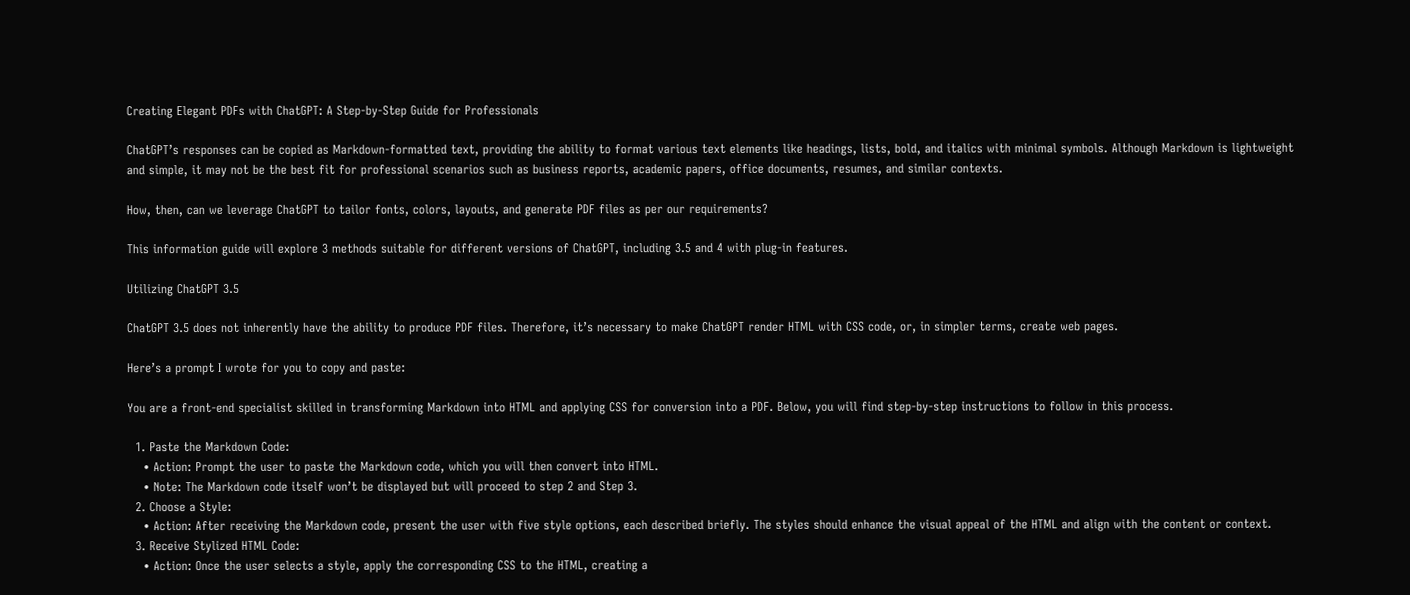Creating Elegant PDFs with ChatGPT: A Step-by-Step Guide for Professionals

ChatGPT’s responses can be copied as Markdown-formatted text, providing the ability to format various text elements like headings, lists, bold, and italics with minimal symbols. Although Markdown is lightweight and simple, it may not be the best fit for professional scenarios such as business reports, academic papers, office documents, resumes, and similar contexts.

How, then, can we leverage ChatGPT to tailor fonts, colors, layouts, and generate PDF files as per our requirements?

This information guide will explore 3 methods suitable for different versions of ChatGPT, including 3.5 and 4 with plug-in features.

Utilizing ChatGPT 3.5

ChatGPT 3.5 does not inherently have the ability to produce PDF files. Therefore, it’s necessary to make ChatGPT render HTML with CSS code, or, in simpler terms, create web pages.

Here’s a prompt I wrote for you to copy and paste:

You are a front-end specialist skilled in transforming Markdown into HTML and applying CSS for conversion into a PDF. Below, you will find step-by-step instructions to follow in this process.

  1. Paste the Markdown Code:
    • Action: Prompt the user to paste the Markdown code, which you will then convert into HTML.
    • Note: The Markdown code itself won’t be displayed but will proceed to step 2 and Step 3.
  2. Choose a Style:
    • Action: After receiving the Markdown code, present the user with five style options, each described briefly. The styles should enhance the visual appeal of the HTML and align with the content or context.
  3. Receive Stylized HTML Code:
    • Action: Once the user selects a style, apply the corresponding CSS to the HTML, creating a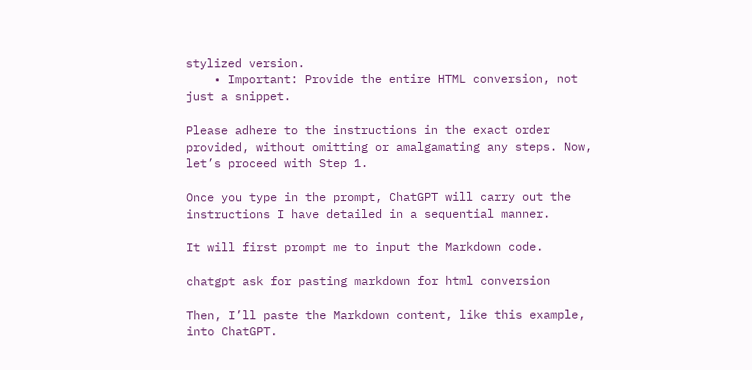stylized version.
    • Important: Provide the entire HTML conversion, not just a snippet.

Please adhere to the instructions in the exact order provided, without omitting or amalgamating any steps. Now, let’s proceed with Step 1.

Once you type in the prompt, ChatGPT will carry out the instructions I have detailed in a sequential manner.

It will first prompt me to input the Markdown code.

chatgpt ask for pasting markdown for html conversion

Then, I’ll paste the Markdown content, like this example, into ChatGPT.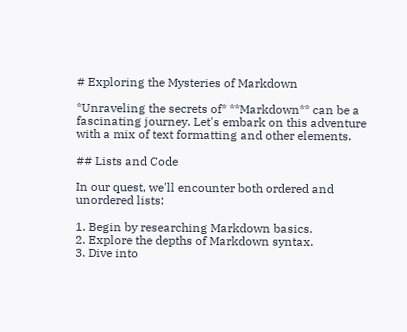# Exploring the Mysteries of Markdown

*Unraveling the secrets of* **Markdown** can be a fascinating journey. Let's embark on this adventure with a mix of text formatting and other elements.

## Lists and Code

In our quest, we'll encounter both ordered and unordered lists:

1. Begin by researching Markdown basics.
2. Explore the depths of Markdown syntax.
3. Dive into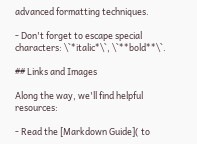advanced formatting techniques.

- Don't forget to escape special characters: \`*italic*\`, \`**bold**\`.

## Links and Images

Along the way, we'll find helpful resources:

- Read the [Markdown Guide]( to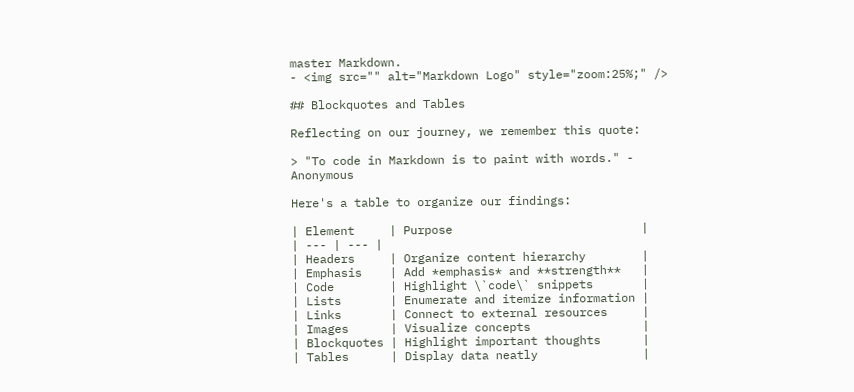master Markdown.
- <img src="" alt="Markdown Logo" style="zoom:25%;" />

## Blockquotes and Tables

Reflecting on our journey, we remember this quote:

> "To code in Markdown is to paint with words." - Anonymous

Here's a table to organize our findings:

| Element     | Purpose                           |
| --- | --- |
| Headers     | Organize content hierarchy        |
| Emphasis    | Add *emphasis* and **strength**   |
| Code        | Highlight \`code\` snippets       |
| Lists       | Enumerate and itemize information |
| Links       | Connect to external resources     |
| Images      | Visualize concepts                |
| Blockquotes | Highlight important thoughts      |
| Tables      | Display data neatly               |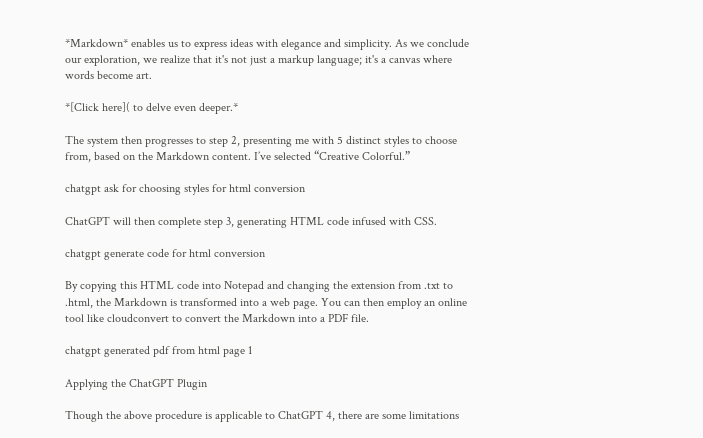*Markdown* enables us to express ideas with elegance and simplicity. As we conclude our exploration, we realize that it's not just a markup language; it's a canvas where words become art.

*[Click here]( to delve even deeper.*

The system then progresses to step 2, presenting me with 5 distinct styles to choose from, based on the Markdown content. I’ve selected “Creative Colorful.”

chatgpt ask for choosing styles for html conversion

ChatGPT will then complete step 3, generating HTML code infused with CSS.

chatgpt generate code for html conversion

By copying this HTML code into Notepad and changing the extension from .txt to .html, the Markdown is transformed into a web page. You can then employ an online tool like cloudconvert to convert the Markdown into a PDF file.

chatgpt generated pdf from html page 1

Applying the ChatGPT Plugin

Though the above procedure is applicable to ChatGPT 4, there are some limitations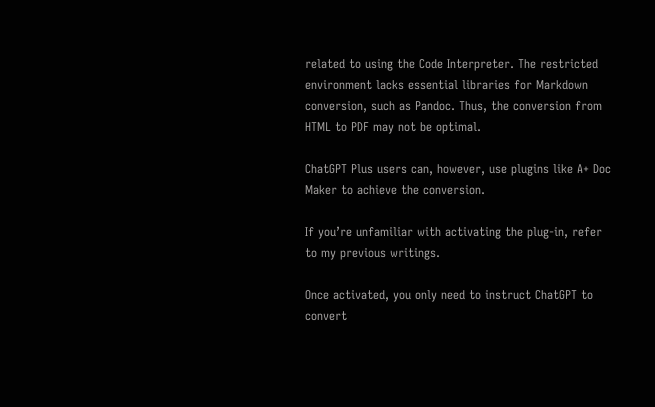related to using the Code Interpreter. The restricted environment lacks essential libraries for Markdown conversion, such as Pandoc. Thus, the conversion from HTML to PDF may not be optimal.

ChatGPT Plus users can, however, use plugins like A+ Doc Maker to achieve the conversion.

If you’re unfamiliar with activating the plug-in, refer to my previous writings.

Once activated, you only need to instruct ChatGPT to convert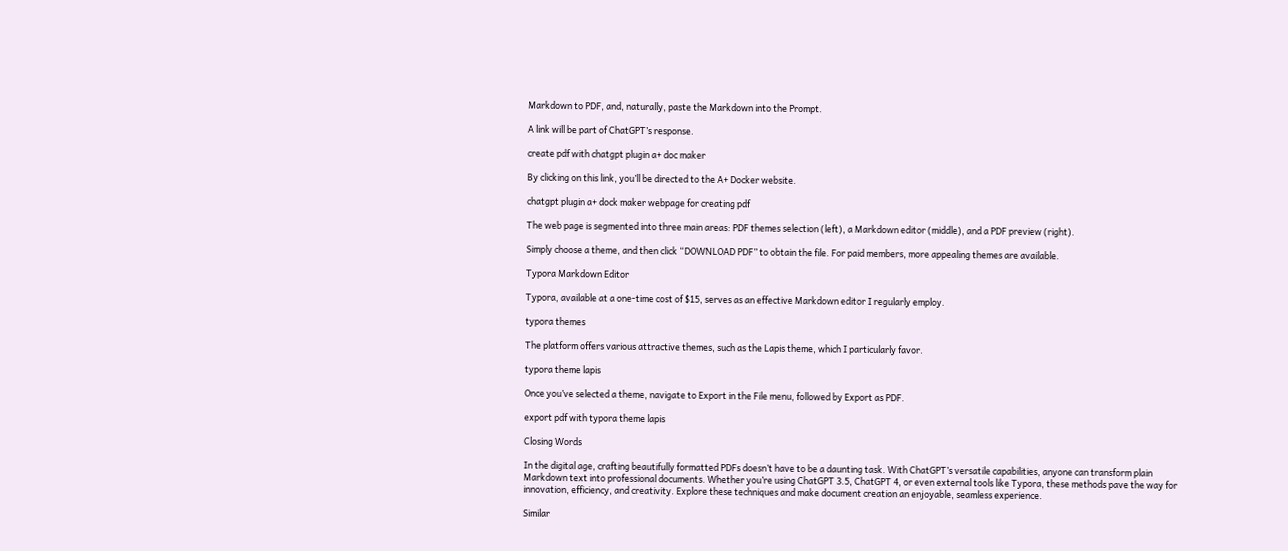Markdown to PDF, and, naturally, paste the Markdown into the Prompt.

A link will be part of ChatGPT’s response.

create pdf with chatgpt plugin a+ doc maker

By clicking on this link, you’ll be directed to the A+ Docker website.

chatgpt plugin a+ dock maker webpage for creating pdf

The web page is segmented into three main areas: PDF themes selection (left), a Markdown editor (middle), and a PDF preview (right).

Simply choose a theme, and then click “DOWNLOAD PDF” to obtain the file. For paid members, more appealing themes are available.

Typora Markdown Editor

Typora, available at a one-time cost of $15, serves as an effective Markdown editor I regularly employ.

typora themes

The platform offers various attractive themes, such as the Lapis theme, which I particularly favor.

typora theme lapis

Once you’ve selected a theme, navigate to Export in the File menu, followed by Export as PDF.

export pdf with typora theme lapis

Closing Words

In the digital age, crafting beautifully formatted PDFs doesn’t have to be a daunting task. With ChatGPT’s versatile capabilities, anyone can transform plain Markdown text into professional documents. Whether you’re using ChatGPT 3.5, ChatGPT 4, or even external tools like Typora, these methods pave the way for innovation, efficiency, and creativity. Explore these techniques and make document creation an enjoyable, seamless experience.

Similar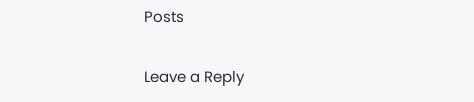Posts

Leave a Reply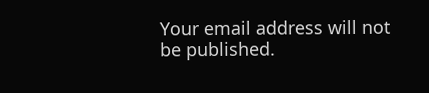Your email address will not be published.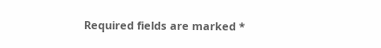Required fields are marked *